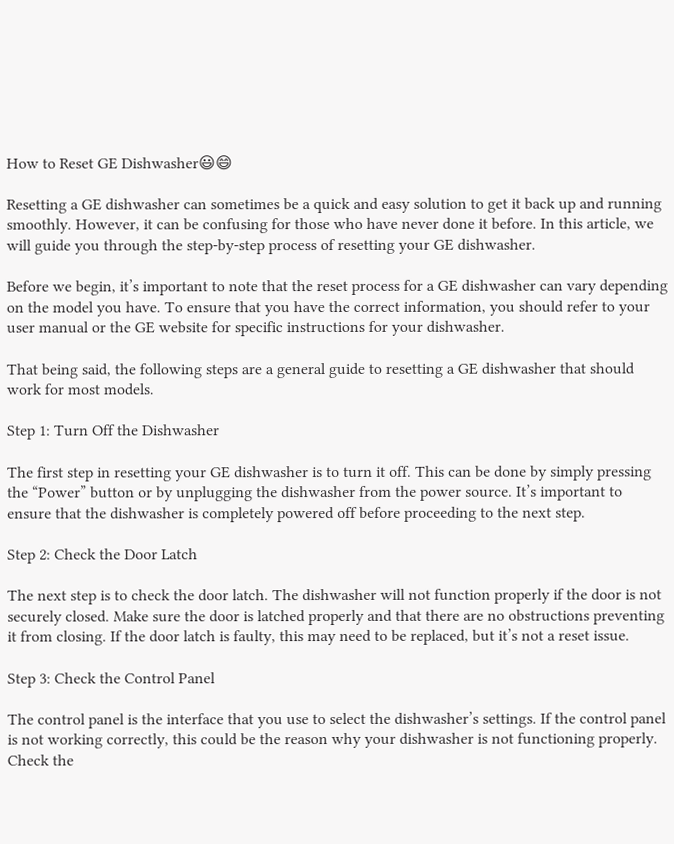How to Reset GE Dishwasher😃😄

Resetting a GE dishwasher can sometimes be a quick and easy solution to get it back up and running smoothly. However, it can be confusing for those who have never done it before. In this article, we will guide you through the step-by-step process of resetting your GE dishwasher.

Before we begin, it’s important to note that the reset process for a GE dishwasher can vary depending on the model you have. To ensure that you have the correct information, you should refer to your user manual or the GE website for specific instructions for your dishwasher.

That being said, the following steps are a general guide to resetting a GE dishwasher that should work for most models.

Step 1: Turn Off the Dishwasher

The first step in resetting your GE dishwasher is to turn it off. This can be done by simply pressing the “Power” button or by unplugging the dishwasher from the power source. It’s important to ensure that the dishwasher is completely powered off before proceeding to the next step.

Step 2: Check the Door Latch

The next step is to check the door latch. The dishwasher will not function properly if the door is not securely closed. Make sure the door is latched properly and that there are no obstructions preventing it from closing. If the door latch is faulty, this may need to be replaced, but it’s not a reset issue.

Step 3: Check the Control Panel

The control panel is the interface that you use to select the dishwasher’s settings. If the control panel is not working correctly, this could be the reason why your dishwasher is not functioning properly. Check the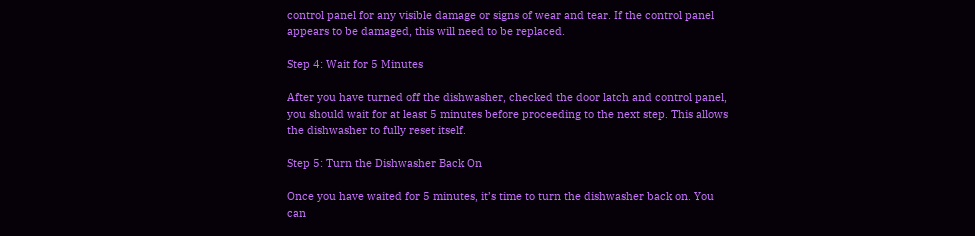control panel for any visible damage or signs of wear and tear. If the control panel appears to be damaged, this will need to be replaced.

Step 4: Wait for 5 Minutes

After you have turned off the dishwasher, checked the door latch and control panel, you should wait for at least 5 minutes before proceeding to the next step. This allows the dishwasher to fully reset itself.

Step 5: Turn the Dishwasher Back On

Once you have waited for 5 minutes, it’s time to turn the dishwasher back on. You can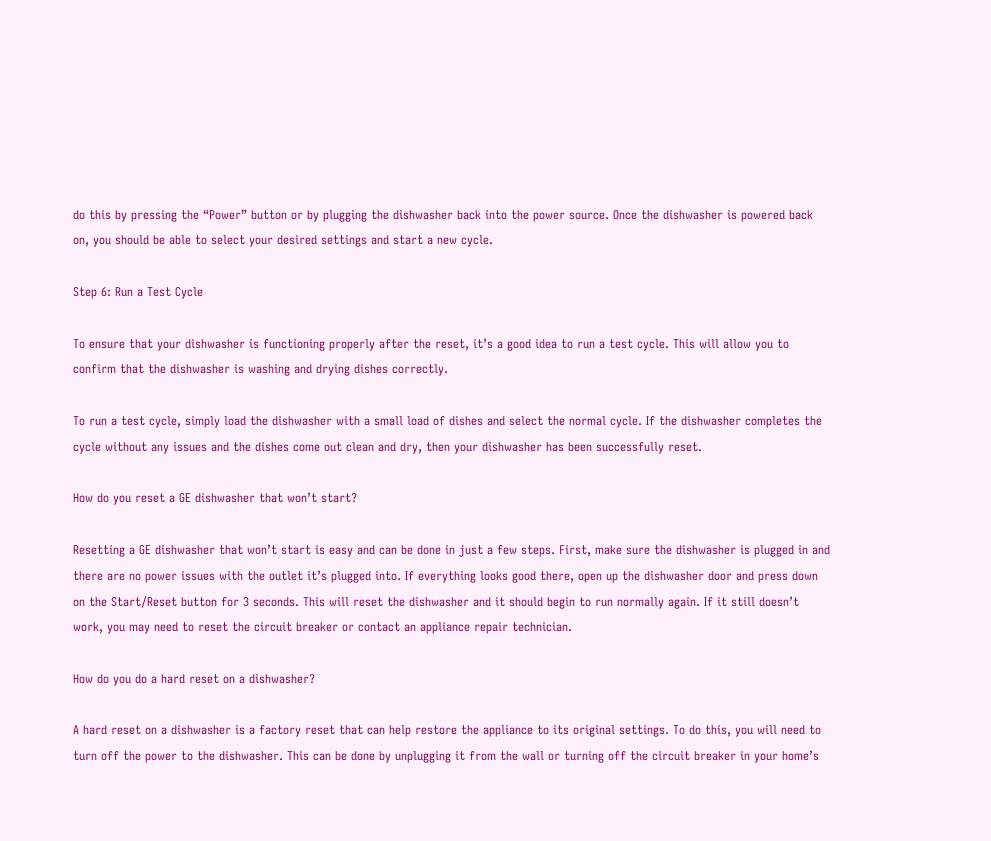do this by pressing the “Power” button or by plugging the dishwasher back into the power source. Once the dishwasher is powered back on, you should be able to select your desired settings and start a new cycle.

Step 6: Run a Test Cycle

To ensure that your dishwasher is functioning properly after the reset, it’s a good idea to run a test cycle. This will allow you to confirm that the dishwasher is washing and drying dishes correctly.

To run a test cycle, simply load the dishwasher with a small load of dishes and select the normal cycle. If the dishwasher completes the cycle without any issues and the dishes come out clean and dry, then your dishwasher has been successfully reset.

How do you reset a GE dishwasher that won’t start?

Resetting a GE dishwasher that won’t start is easy and can be done in just a few steps. First, make sure the dishwasher is plugged in and there are no power issues with the outlet it’s plugged into. If everything looks good there, open up the dishwasher door and press down on the Start/Reset button for 3 seconds. This will reset the dishwasher and it should begin to run normally again. If it still doesn’t work, you may need to reset the circuit breaker or contact an appliance repair technician.

How do you do a hard reset on a dishwasher?

A hard reset on a dishwasher is a factory reset that can help restore the appliance to its original settings. To do this, you will need to turn off the power to the dishwasher. This can be done by unplugging it from the wall or turning off the circuit breaker in your home’s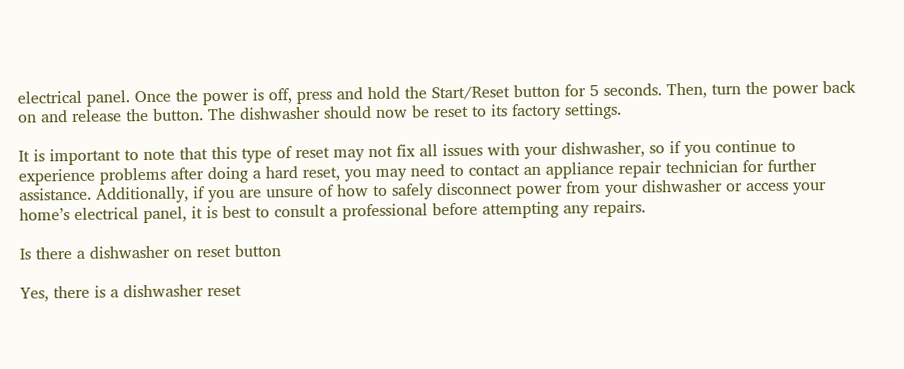electrical panel. Once the power is off, press and hold the Start/Reset button for 5 seconds. Then, turn the power back on and release the button. The dishwasher should now be reset to its factory settings.

It is important to note that this type of reset may not fix all issues with your dishwasher, so if you continue to experience problems after doing a hard reset, you may need to contact an appliance repair technician for further assistance. Additionally, if you are unsure of how to safely disconnect power from your dishwasher or access your home’s electrical panel, it is best to consult a professional before attempting any repairs.

Is there a dishwasher on reset button

Yes, there is a dishwasher reset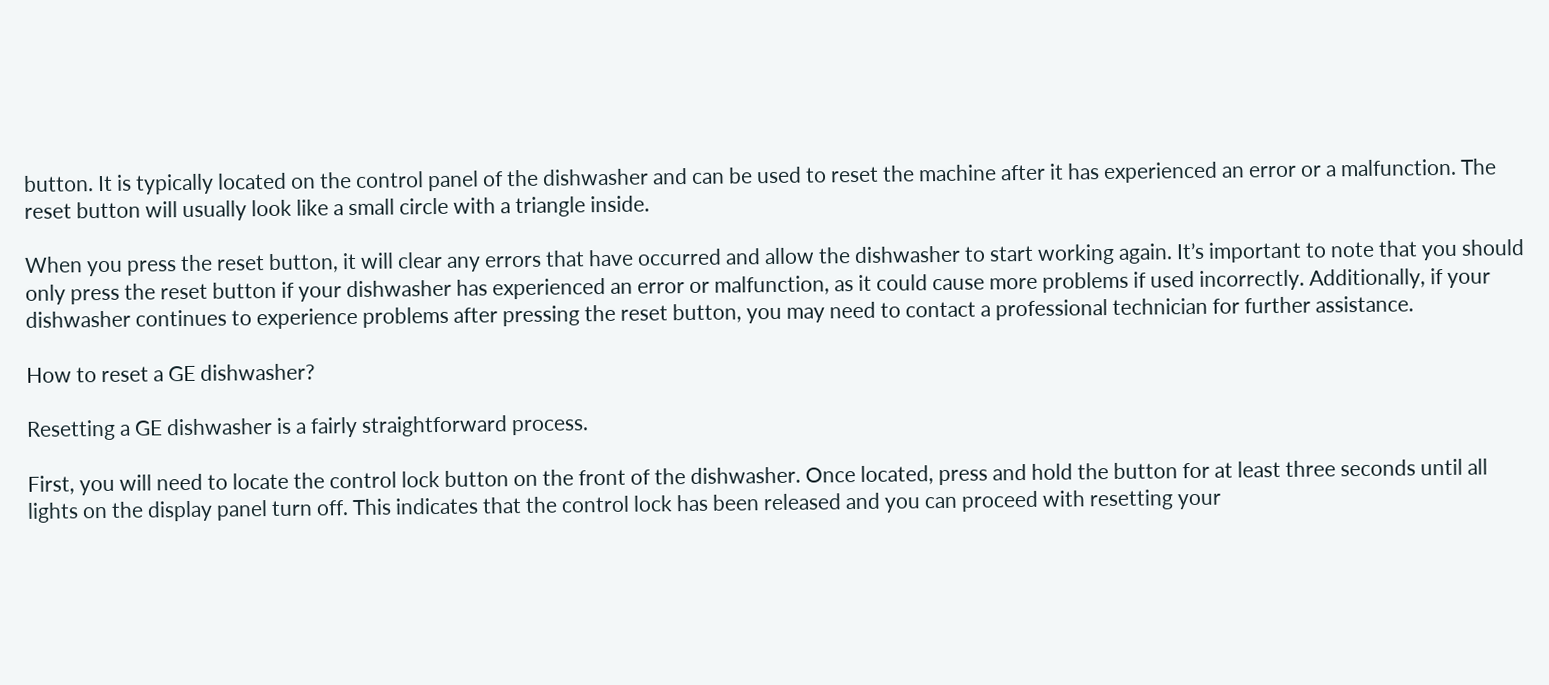button. It is typically located on the control panel of the dishwasher and can be used to reset the machine after it has experienced an error or a malfunction. The reset button will usually look like a small circle with a triangle inside.

When you press the reset button, it will clear any errors that have occurred and allow the dishwasher to start working again. It’s important to note that you should only press the reset button if your dishwasher has experienced an error or malfunction, as it could cause more problems if used incorrectly. Additionally, if your dishwasher continues to experience problems after pressing the reset button, you may need to contact a professional technician for further assistance.

How to reset a GE dishwasher?

Resetting a GE dishwasher is a fairly straightforward process.

First, you will need to locate the control lock button on the front of the dishwasher. Once located, press and hold the button for at least three seconds until all lights on the display panel turn off. This indicates that the control lock has been released and you can proceed with resetting your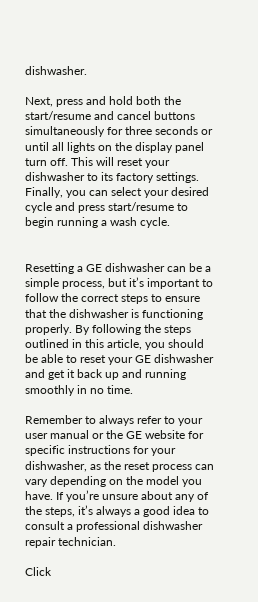dishwasher.

Next, press and hold both the start/resume and cancel buttons simultaneously for three seconds or until all lights on the display panel turn off. This will reset your dishwasher to its factory settings. Finally, you can select your desired cycle and press start/resume to begin running a wash cycle.


Resetting a GE dishwasher can be a simple process, but it’s important to follow the correct steps to ensure that the dishwasher is functioning properly. By following the steps outlined in this article, you should be able to reset your GE dishwasher and get it back up and running smoothly in no time.

Remember to always refer to your user manual or the GE website for specific instructions for your dishwasher, as the reset process can vary depending on the model you have. If you’re unsure about any of the steps, it’s always a good idea to consult a professional dishwasher repair technician.

Click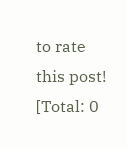to rate this post!
[Total: 0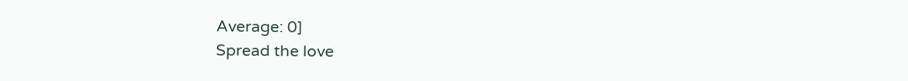Average: 0]
Spread the love